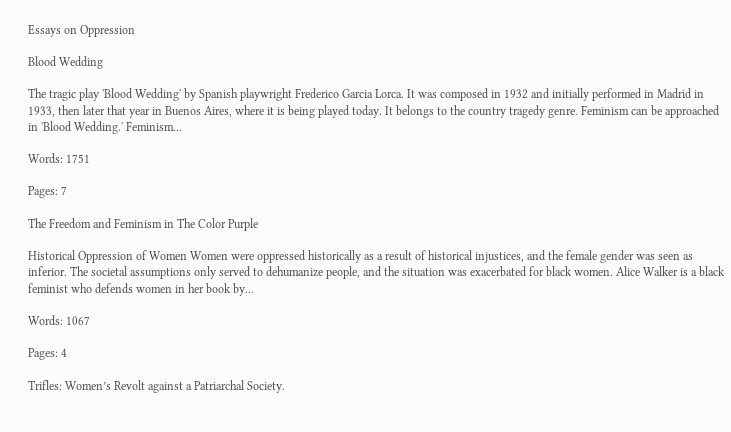Essays on Oppression

Blood Wedding

The tragic play 'Blood Wedding' by Spanish playwright Frederico Garcia Lorca. It was composed in 1932 and initially performed in Madrid in 1933, then later that year in Buenos Aires, where it is being played today. It belongs to the country tragedy genre. Feminism can be approached in 'Blood Wedding.' Feminism...

Words: 1751

Pages: 7

The Freedom and Feminism in The Color Purple

Historical Oppression of Women Women were oppressed historically as a result of historical injustices, and the female gender was seen as inferior. The societal assumptions only served to dehumanize people, and the situation was exacerbated for black women. Alice Walker is a black feminist who defends women in her book by...

Words: 1067

Pages: 4

Trifles: Women’s Revolt against a Patriarchal Society.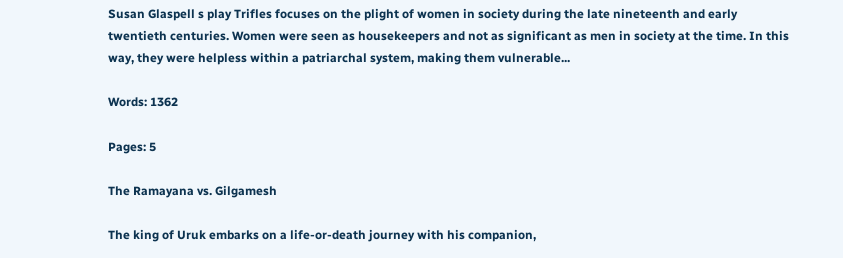Susan Glaspell s play Trifles focuses on the plight of women in society during the late nineteenth and early twentieth centuries. Women were seen as housekeepers and not as significant as men in society at the time. In this way, they were helpless within a patriarchal system, making them vulnerable...

Words: 1362

Pages: 5

The Ramayana vs. Gilgamesh

The king of Uruk embarks on a life-or-death journey with his companion,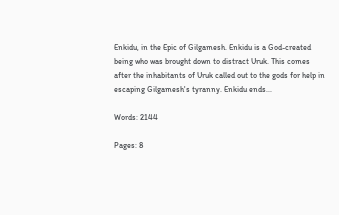Enkidu, in the Epic of Gilgamesh. Enkidu is a God-created being who was brought down to distract Uruk. This comes after the inhabitants of Uruk called out to the gods for help in escaping Gilgamesh's tyranny. Enkidu ends...

Words: 2144

Pages: 8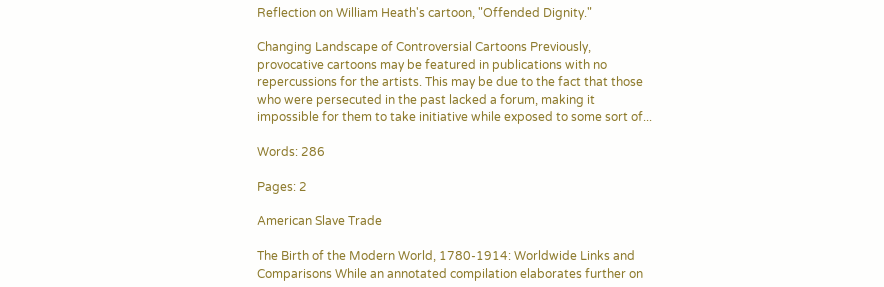Reflection on William Heath's cartoon, "Offended Dignity."

Changing Landscape of Controversial Cartoons Previously, provocative cartoons may be featured in publications with no repercussions for the artists. This may be due to the fact that those who were persecuted in the past lacked a forum, making it impossible for them to take initiative while exposed to some sort of...

Words: 286

Pages: 2

American Slave Trade

The Birth of the Modern World, 1780-1914: Worldwide Links and Comparisons While an annotated compilation elaborates further on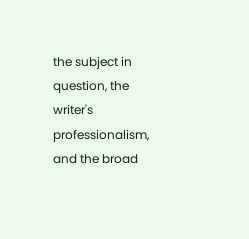the subject in question, the writer's professionalism, and the broad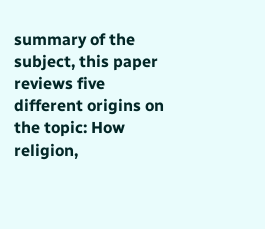summary of the subject, this paper reviews five different origins on the topic: How religion,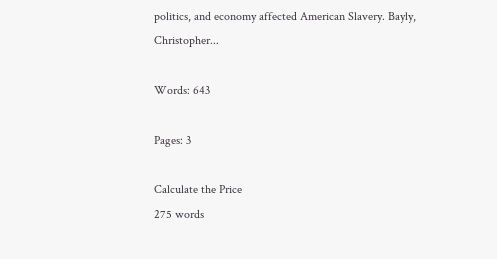politics, and economy affected American Slavery. Bayly, Christopher...

Words: 643

Pages: 3

Calculate the Price
275 words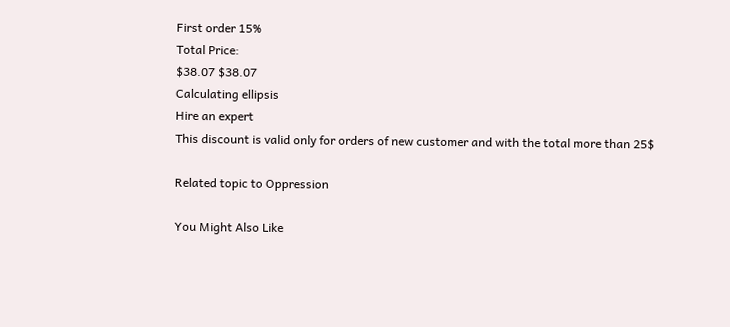First order 15%
Total Price:
$38.07 $38.07
Calculating ellipsis
Hire an expert
This discount is valid only for orders of new customer and with the total more than 25$

Related topic to Oppression

You Might Also Like